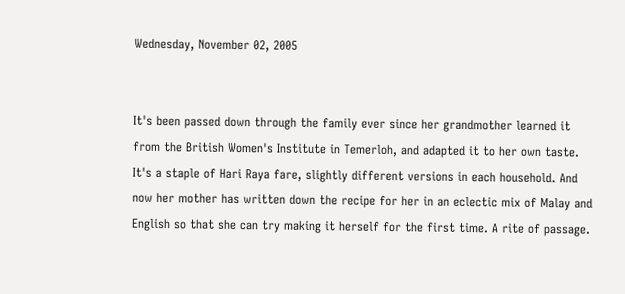Wednesday, November 02, 2005


It's been passed down through the family ever since her grandmother learned it from the British Women's Institute in Temerloh, and adapted it to her own taste. It's a staple of Hari Raya fare, slightly different versions in each household. And now her mother has written down the recipe for her in an eclectic mix of Malay and English so that she can try making it herself for the first time. A rite of passage.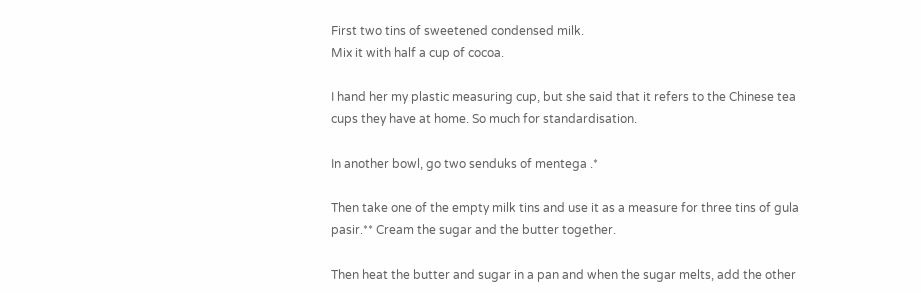First two tins of sweetened condensed milk.
Mix it with half a cup of cocoa.

I hand her my plastic measuring cup, but she said that it refers to the Chinese tea cups they have at home. So much for standardisation.

In another bowl, go two senduks of mentega .*

Then take one of the empty milk tins and use it as a measure for three tins of gula pasir.** Cream the sugar and the butter together.

Then heat the butter and sugar in a pan and when the sugar melts, add the other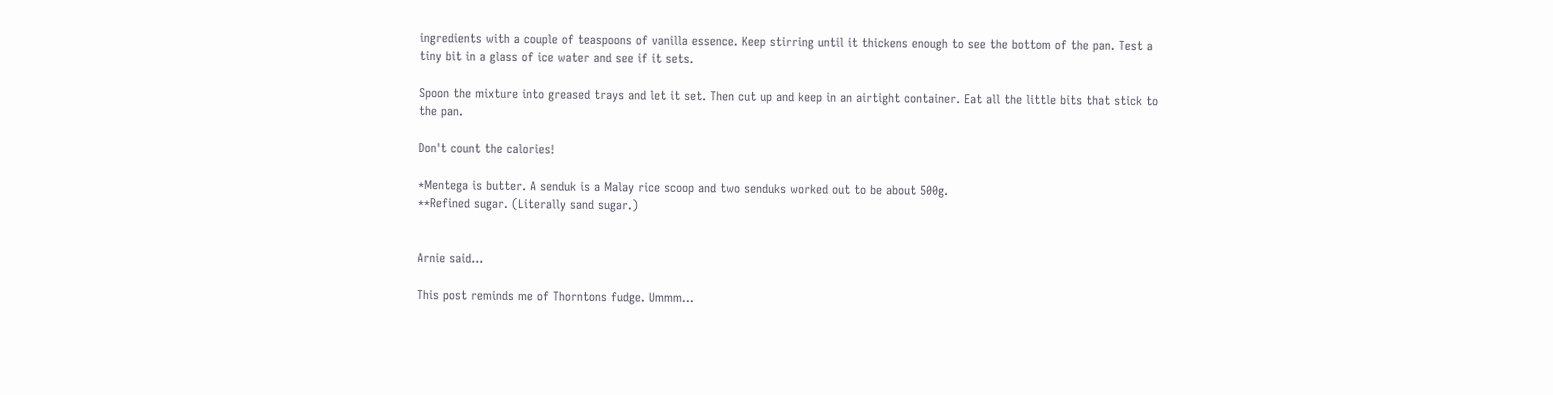ingredients with a couple of teaspoons of vanilla essence. Keep stirring until it thickens enough to see the bottom of the pan. Test a tiny bit in a glass of ice water and see if it sets.

Spoon the mixture into greased trays and let it set. Then cut up and keep in an airtight container. Eat all the little bits that stick to the pan.

Don't count the calories!

*Mentega is butter. A senduk is a Malay rice scoop and two senduks worked out to be about 500g.
**Refined sugar. (Literally sand sugar.)


Arnie said...

This post reminds me of Thorntons fudge. Ummm...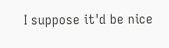I suppose it'd be nice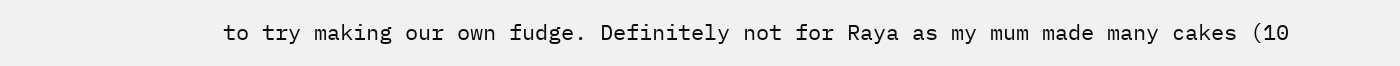to try making our own fudge. Definitely not for Raya as my mum made many cakes (10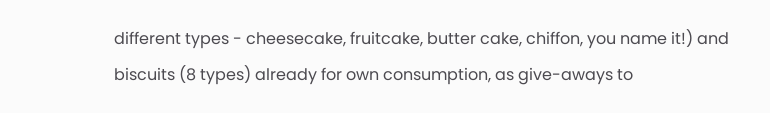different types - cheesecake, fruitcake, butter cake, chiffon, you name it!) and biscuits (8 types) already for own consumption, as give-aways to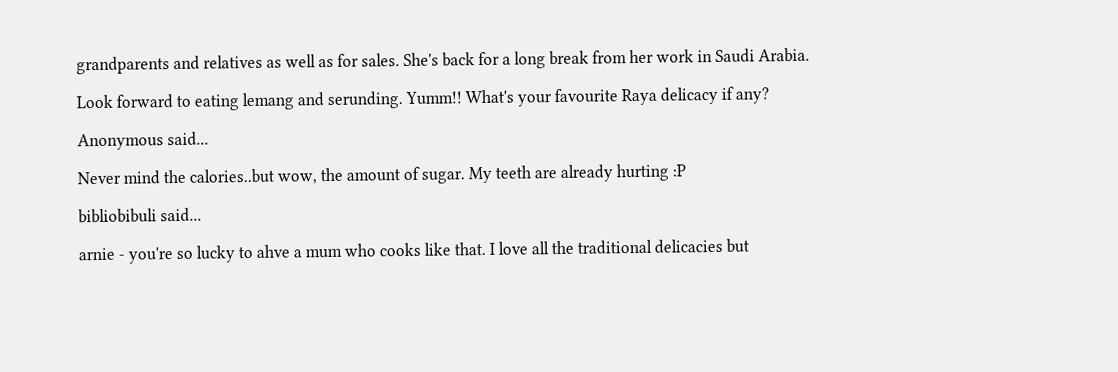grandparents and relatives as well as for sales. She's back for a long break from her work in Saudi Arabia.

Look forward to eating lemang and serunding. Yumm!! What's your favourite Raya delicacy if any?

Anonymous said...

Never mind the calories..but wow, the amount of sugar. My teeth are already hurting :P

bibliobibuli said...

arnie - you're so lucky to ahve a mum who cooks like that. I love all the traditional delicacies but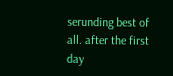serunding best of all. after the first day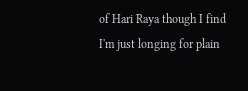of Hari Raya though I find I'm just longing for plain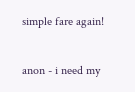simple fare again!

anon - i need my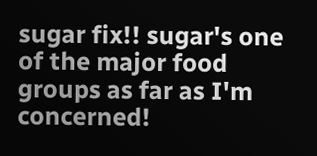sugar fix!! sugar's one of the major food groups as far as I'm concerned!